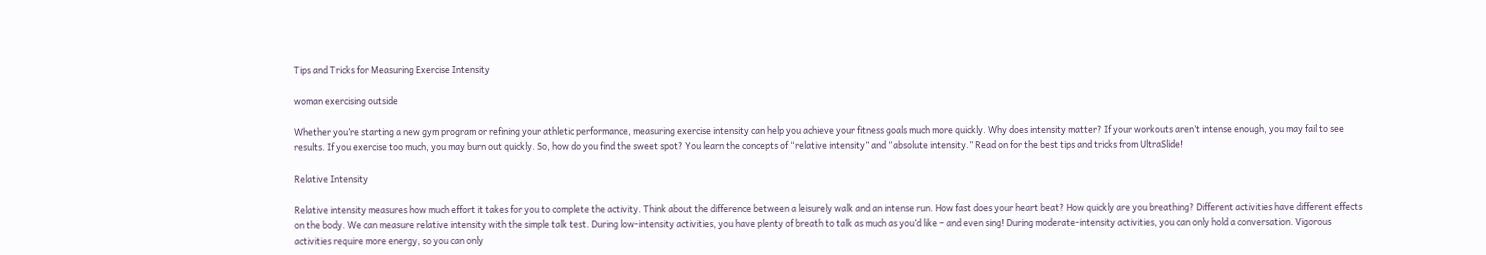Tips and Tricks for Measuring Exercise Intensity

woman exercising outside

Whether you’re starting a new gym program or refining your athletic performance, measuring exercise intensity can help you achieve your fitness goals much more quickly. Why does intensity matter? If your workouts aren’t intense enough, you may fail to see results. If you exercise too much, you may burn out quickly. So, how do you find the sweet spot? You learn the concepts of “relative intensity” and “absolute intensity.” Read on for the best tips and tricks from UltraSlide!

Relative Intensity

Relative intensity measures how much effort it takes for you to complete the activity. Think about the difference between a leisurely walk and an intense run. How fast does your heart beat? How quickly are you breathing? Different activities have different effects on the body. We can measure relative intensity with the simple talk test. During low-intensity activities, you have plenty of breath to talk as much as you’d like – and even sing! During moderate-intensity activities, you can only hold a conversation. Vigorous activities require more energy, so you can only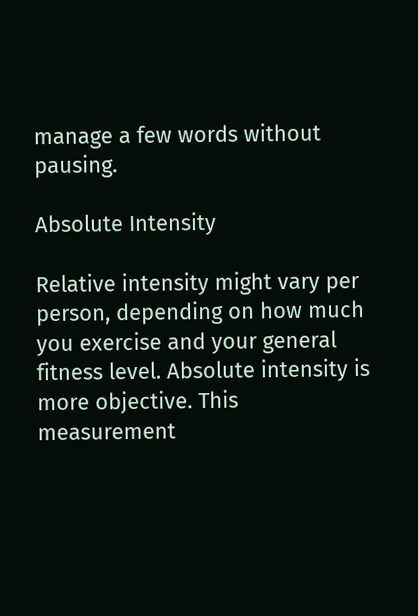manage a few words without pausing.

Absolute Intensity

Relative intensity might vary per person, depending on how much you exercise and your general fitness level. Absolute intensity is more objective. This measurement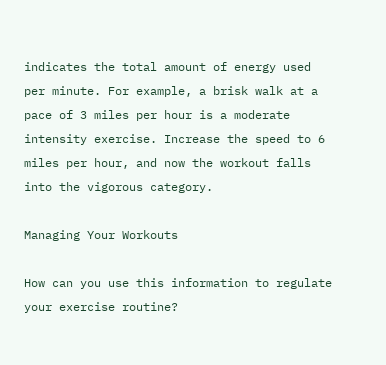indicates the total amount of energy used per minute. For example, a brisk walk at a pace of 3 miles per hour is a moderate intensity exercise. Increase the speed to 6 miles per hour, and now the workout falls into the vigorous category.

Managing Your Workouts

How can you use this information to regulate your exercise routine?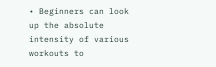• Beginners can look up the absolute intensity of various workouts to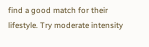find a good match for their lifestyle. Try moderate intensity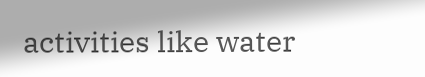activities like water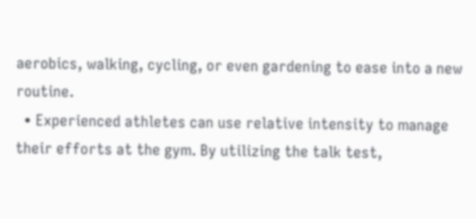aerobics, walking, cycling, or even gardening to ease into a new routine.
  • Experienced athletes can use relative intensity to manage their efforts at the gym. By utilizing the talk test,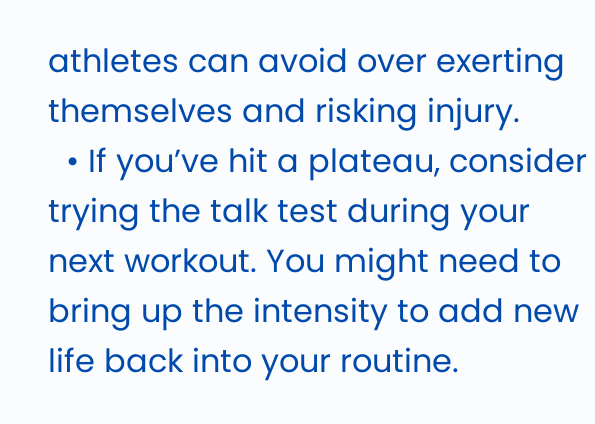athletes can avoid over exerting themselves and risking injury.
  • If you’ve hit a plateau, consider trying the talk test during your next workout. You might need to bring up the intensity to add new life back into your routine.